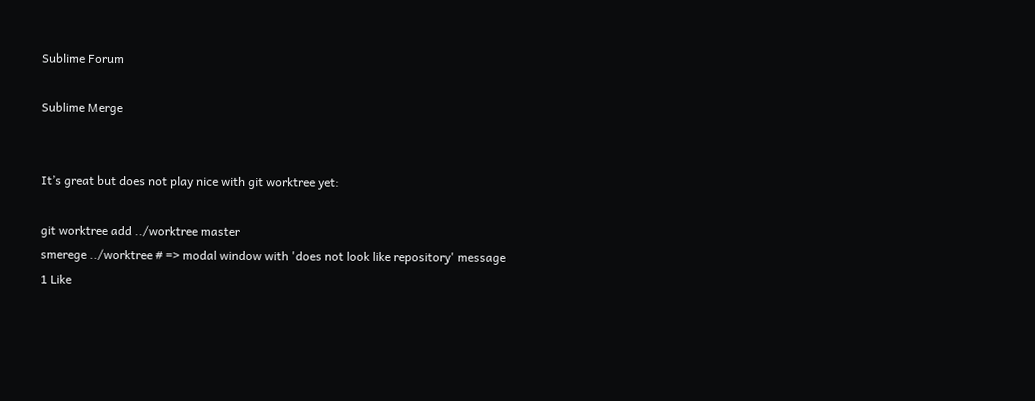Sublime Forum

Sublime Merge


It’s great but does not play nice with git worktree yet:

git worktree add ../worktree master
smerege ../worktree # => modal window with 'does not look like repository' message
1 Like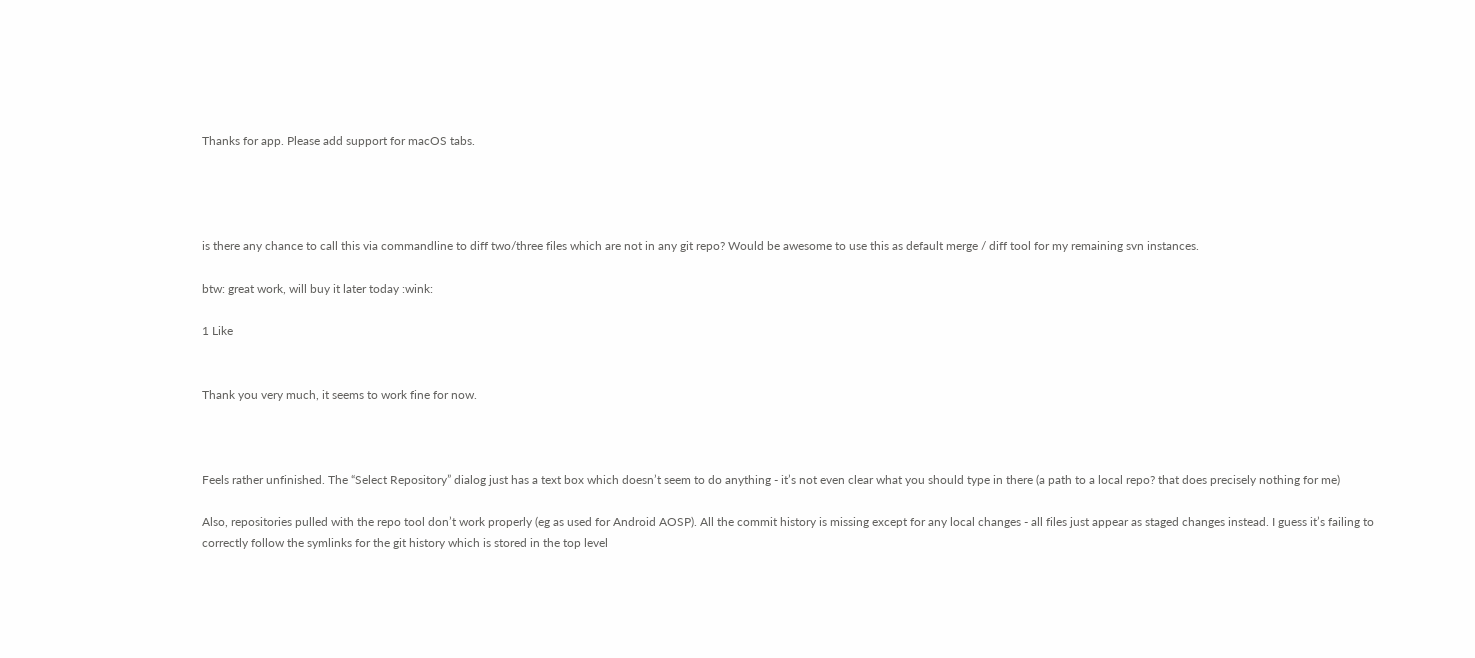Thanks for app. Please add support for macOS tabs.




is there any chance to call this via commandline to diff two/three files which are not in any git repo? Would be awesome to use this as default merge / diff tool for my remaining svn instances.

btw: great work, will buy it later today :wink:

1 Like


Thank you very much, it seems to work fine for now.



Feels rather unfinished. The “Select Repository” dialog just has a text box which doesn’t seem to do anything - it’s not even clear what you should type in there (a path to a local repo? that does precisely nothing for me)

Also, repositories pulled with the repo tool don’t work properly (eg as used for Android AOSP). All the commit history is missing except for any local changes - all files just appear as staged changes instead. I guess it’s failing to correctly follow the symlinks for the git history which is stored in the top level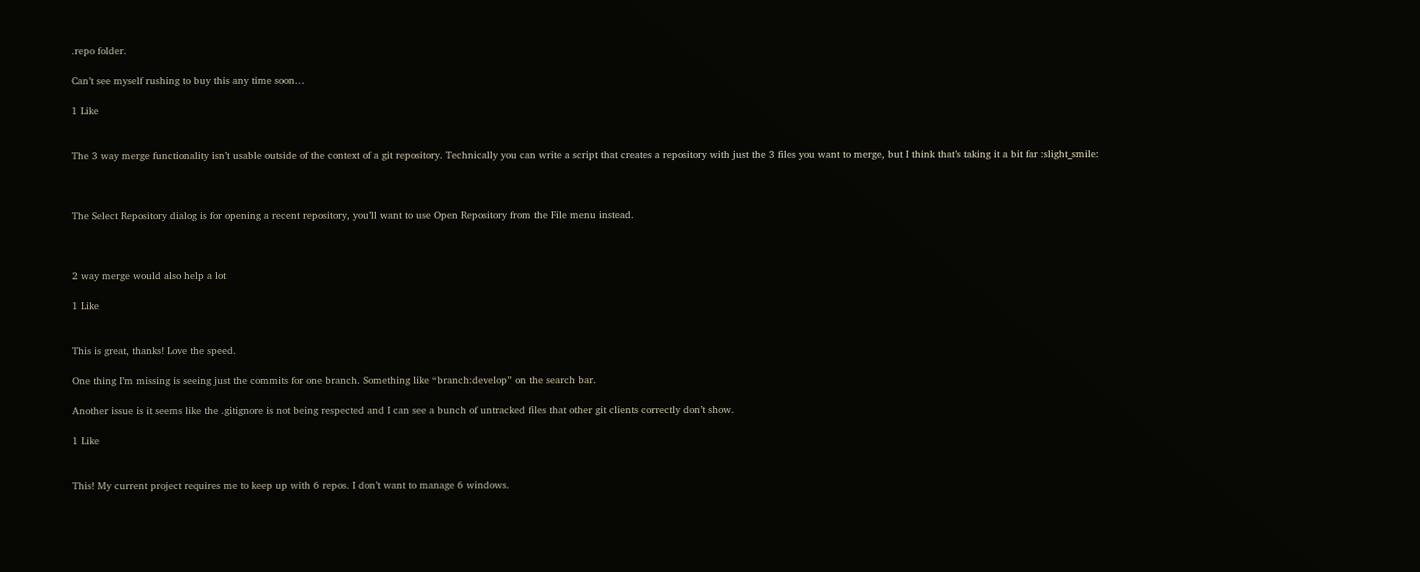.repo folder.

Can’t see myself rushing to buy this any time soon…

1 Like


The 3 way merge functionality isn’t usable outside of the context of a git repository. Technically you can write a script that creates a repository with just the 3 files you want to merge, but I think that’s taking it a bit far :slight_smile:



The Select Repository dialog is for opening a recent repository, you’ll want to use Open Repository from the File menu instead.



2 way merge would also help a lot

1 Like


This is great, thanks! Love the speed.

One thing I’m missing is seeing just the commits for one branch. Something like “branch:develop” on the search bar.

Another issue is it seems like the .gitignore is not being respected and I can see a bunch of untracked files that other git clients correctly don’t show.

1 Like


This! My current project requires me to keep up with 6 repos. I don’t want to manage 6 windows.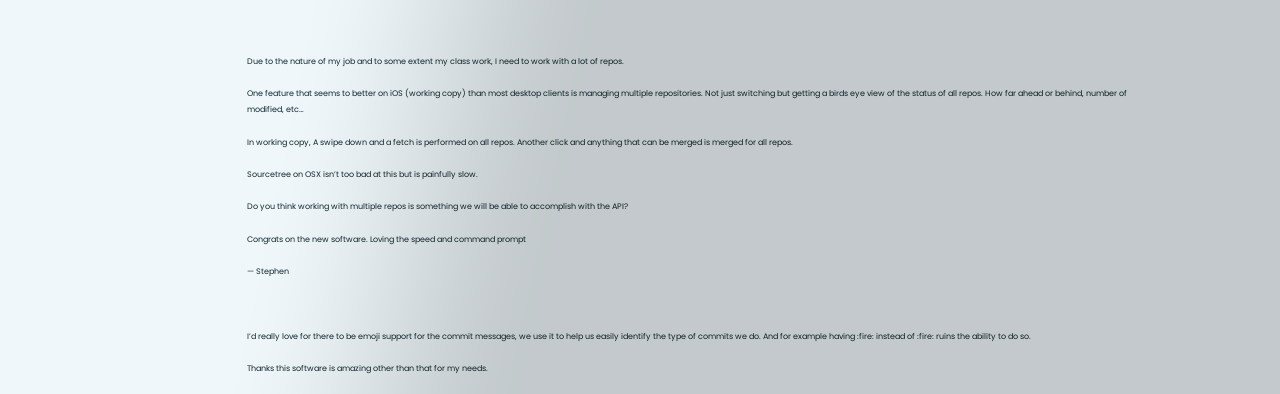Due to the nature of my job and to some extent my class work, I need to work with a lot of repos.

One feature that seems to better on iOS (working copy) than most desktop clients is managing multiple repositories. Not just switching but getting a birds eye view of the status of all repos. How far ahead or behind, number of modified, etc…

In working copy, A swipe down and a fetch is performed on all repos. Another click and anything that can be merged is merged for all repos.

Sourcetree on OSX isn’t too bad at this but is painfully slow.

Do you think working with multiple repos is something we will be able to accomplish with the API?

Congrats on the new software. Loving the speed and command prompt

— Stephen



I’d really love for there to be emoji support for the commit messages, we use it to help us easily identify the type of commits we do. And for example having :fire: instead of :fire: ruins the ability to do so.

Thanks this software is amazing other than that for my needs.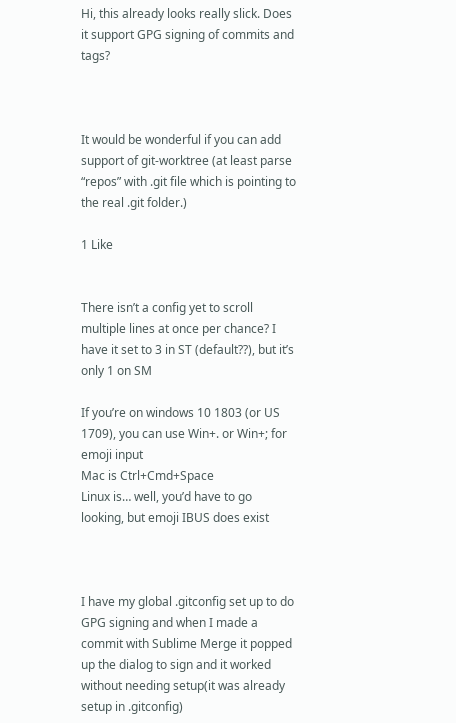Hi, this already looks really slick. Does it support GPG signing of commits and tags?



It would be wonderful if you can add support of git-worktree (at least parse “repos” with .git file which is pointing to the real .git folder.)

1 Like


There isn’t a config yet to scroll multiple lines at once per chance? I have it set to 3 in ST (default??), but it’s only 1 on SM

If you’re on windows 10 1803 (or US 1709), you can use Win+. or Win+; for emoji input
Mac is Ctrl+Cmd+Space
Linux is… well, you’d have to go looking, but emoji IBUS does exist



I have my global .gitconfig set up to do GPG signing and when I made a commit with Sublime Merge it popped up the dialog to sign and it worked without needing setup(it was already setup in .gitconfig)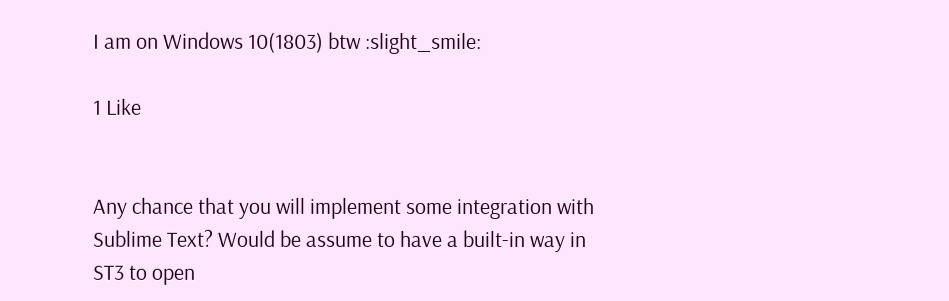I am on Windows 10(1803) btw :slight_smile:

1 Like


Any chance that you will implement some integration with Sublime Text? Would be assume to have a built-in way in ST3 to open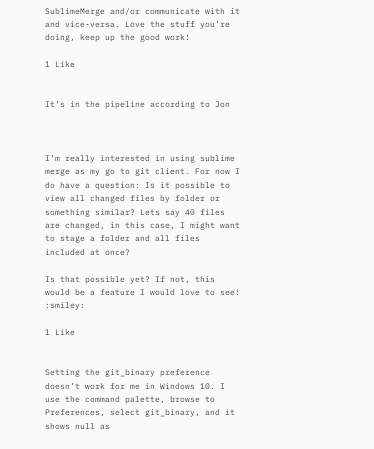SublimeMerge and/or communicate with it and vice-versa. Love the stuff you’re doing, keep up the good work!

1 Like


It’s in the pipeline according to Jon



I’m really interested in using sublime merge as my go to git client. For now I do have a question: Is it possible to view all changed files by folder or something similar? Lets say 40 files are changed, in this case, I might want to stage a folder and all files included at once?

Is that possible yet? If not, this would be a feature I would love to see! :smiley:

1 Like


Setting the git_binary preference doesn’t work for me in Windows 10. I use the command palette, browse to Preferences, select git_binary, and it shows null as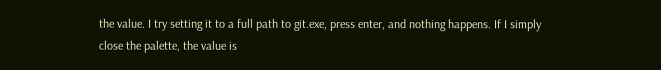the value. I try setting it to a full path to git.exe, press enter, and nothing happens. If I simply close the palette, the value is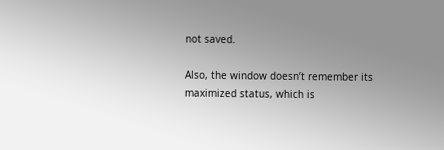not saved.

Also, the window doesn’t remember its maximized status, which is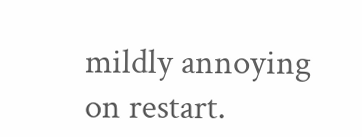mildly annoying on restart.